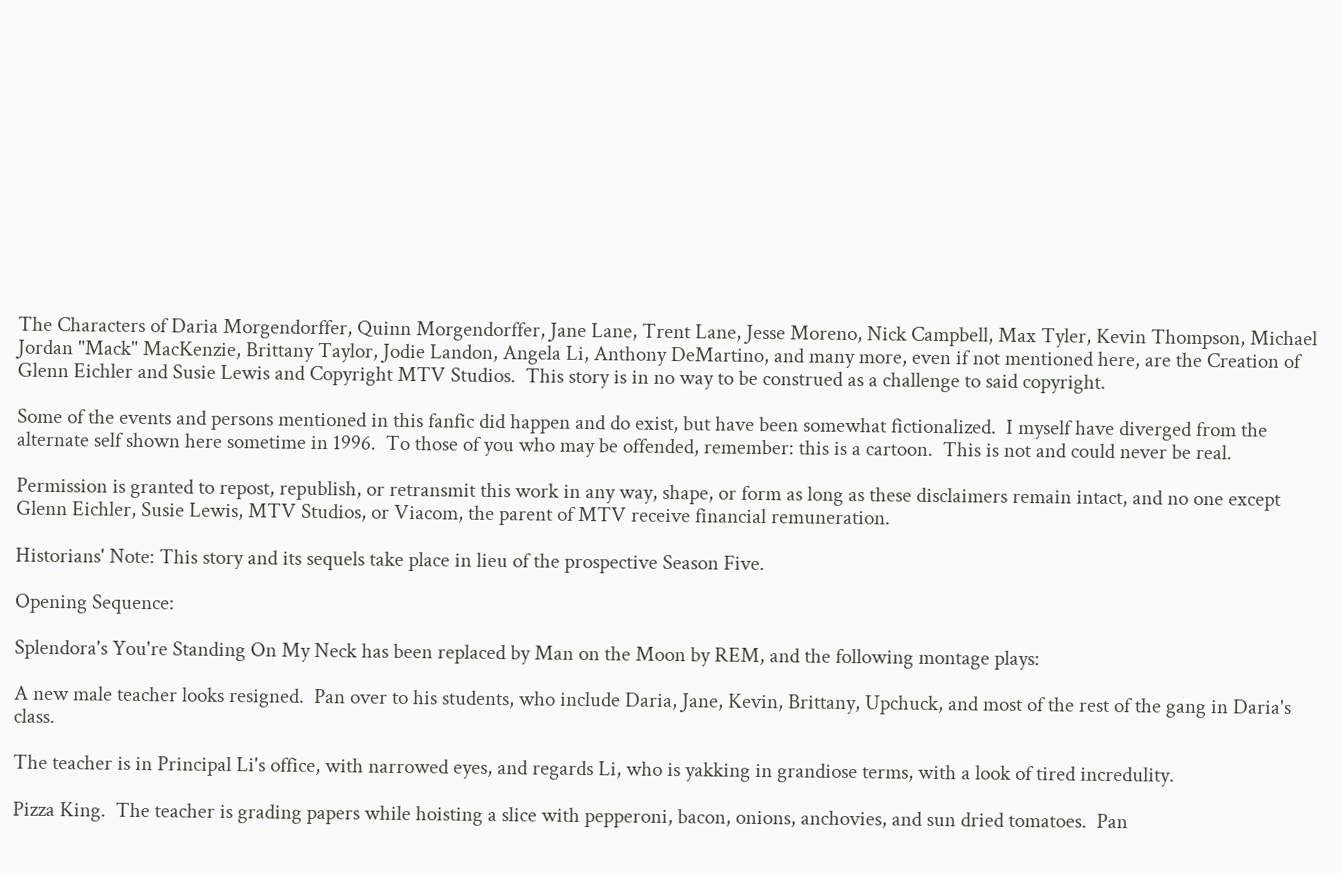The Characters of Daria Morgendorffer, Quinn Morgendorffer, Jane Lane, Trent Lane, Jesse Moreno, Nick Campbell, Max Tyler, Kevin Thompson, Michael Jordan "Mack" MacKenzie, Brittany Taylor, Jodie Landon, Angela Li, Anthony DeMartino, and many more, even if not mentioned here, are the Creation of Glenn Eichler and Susie Lewis and Copyright MTV Studios.  This story is in no way to be construed as a challenge to said copyright.

Some of the events and persons mentioned in this fanfic did happen and do exist, but have been somewhat fictionalized.  I myself have diverged from the alternate self shown here sometime in 1996.  To those of you who may be offended, remember: this is a cartoon.  This is not and could never be real.

Permission is granted to repost, republish, or retransmit this work in any way, shape, or form as long as these disclaimers remain intact, and no one except Glenn Eichler, Susie Lewis, MTV Studios, or Viacom, the parent of MTV receive financial remuneration.

Historians' Note: This story and its sequels take place in lieu of the prospective Season Five.

Opening Sequence:

Splendora's You're Standing On My Neck has been replaced by Man on the Moon by REM, and the following montage plays:

A new male teacher looks resigned.  Pan over to his students, who include Daria, Jane, Kevin, Brittany, Upchuck, and most of the rest of the gang in Daria's class.

The teacher is in Principal Li's office, with narrowed eyes, and regards Li, who is yakking in grandiose terms, with a look of tired incredulity.

Pizza King.  The teacher is grading papers while hoisting a slice with pepperoni, bacon, onions, anchovies, and sun dried tomatoes.  Pan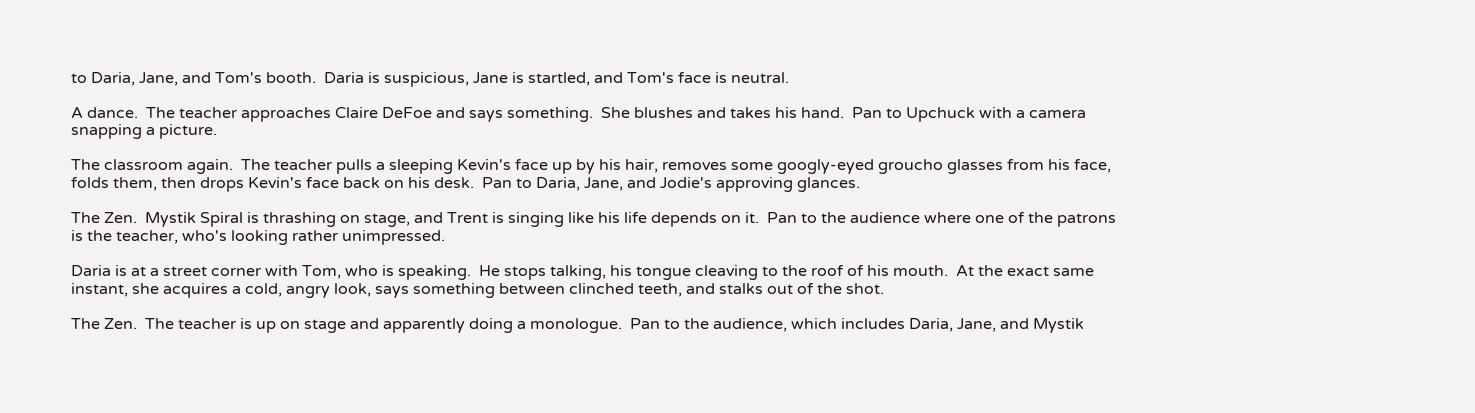to Daria, Jane, and Tom's booth.  Daria is suspicious, Jane is startled, and Tom's face is neutral.

A dance.  The teacher approaches Claire DeFoe and says something.  She blushes and takes his hand.  Pan to Upchuck with a camera snapping a picture.

The classroom again.  The teacher pulls a sleeping Kevin's face up by his hair, removes some googly-eyed groucho glasses from his face, folds them, then drops Kevin's face back on his desk.  Pan to Daria, Jane, and Jodie's approving glances.

The Zen.  Mystik Spiral is thrashing on stage, and Trent is singing like his life depends on it.  Pan to the audience where one of the patrons is the teacher, who's looking rather unimpressed.

Daria is at a street corner with Tom, who is speaking.  He stops talking, his tongue cleaving to the roof of his mouth.  At the exact same instant, she acquires a cold, angry look, says something between clinched teeth, and stalks out of the shot.

The Zen.  The teacher is up on stage and apparently doing a monologue.  Pan to the audience, which includes Daria, Jane, and Mystik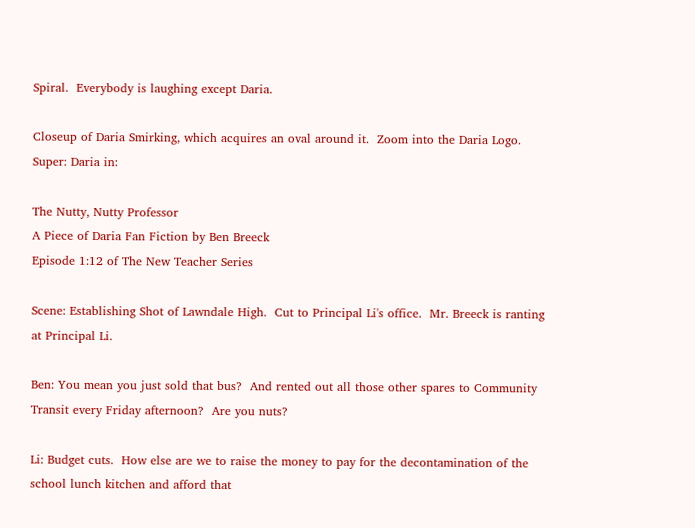Spiral.  Everybody is laughing except Daria.

Closeup of Daria Smirking, which acquires an oval around it.  Zoom into the Daria Logo.  Super: Daria in:

The Nutty, Nutty Professor
A Piece of Daria Fan Fiction by Ben Breeck
Episode 1:12 of The New Teacher Series

Scene: Establishing Shot of Lawndale High.  Cut to Principal Li's office.  Mr. Breeck is ranting at Principal Li.

Ben: You mean you just sold that bus?  And rented out all those other spares to Community Transit every Friday afternoon?  Are you nuts?

Li: Budget cuts.  How else are we to raise the money to pay for the decontamination of the school lunch kitchen and afford that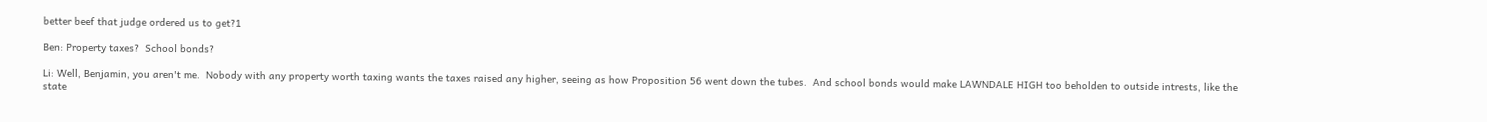better beef that judge ordered us to get?1

Ben: Property taxes?  School bonds?

Li: Well, Benjamin, you aren't me.  Nobody with any property worth taxing wants the taxes raised any higher, seeing as how Proposition 56 went down the tubes.  And school bonds would make LAWNDALE HIGH too beholden to outside intrests, like the state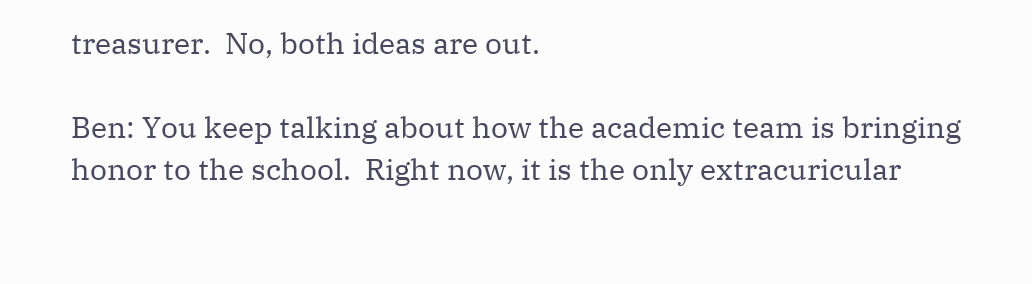treasurer.  No, both ideas are out.

Ben: You keep talking about how the academic team is bringing honor to the school.  Right now, it is the only extracuricular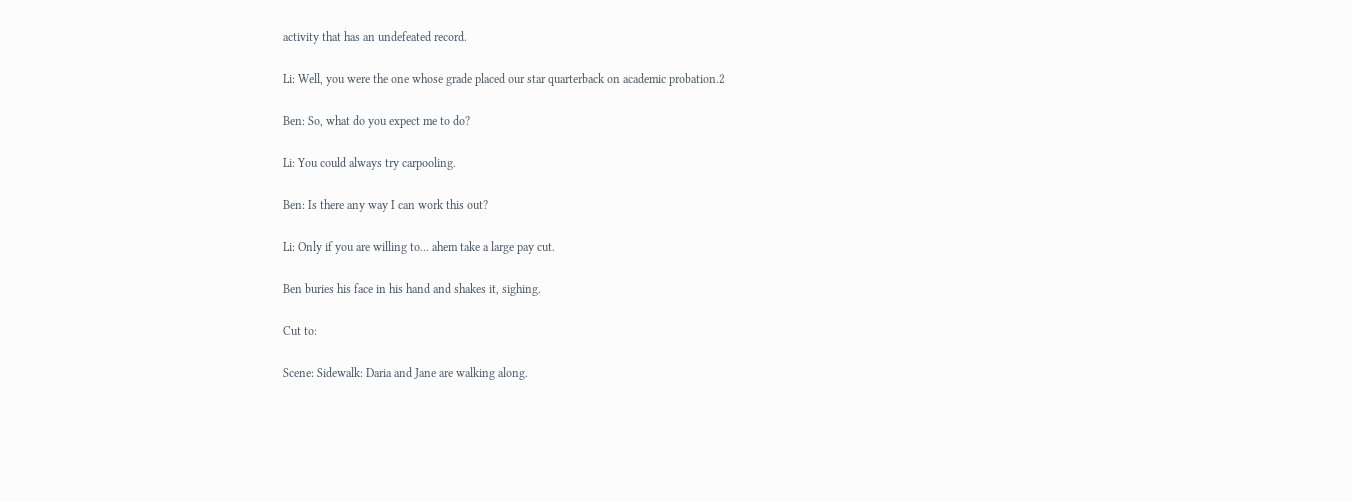activity that has an undefeated record.

Li: Well, you were the one whose grade placed our star quarterback on academic probation.2

Ben: So, what do you expect me to do?

Li: You could always try carpooling.

Ben: Is there any way I can work this out?

Li: Only if you are willing to... ahem take a large pay cut.

Ben buries his face in his hand and shakes it, sighing.

Cut to:

Scene: Sidewalk: Daria and Jane are walking along.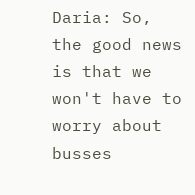Daria: So, the good news is that we won't have to worry about busses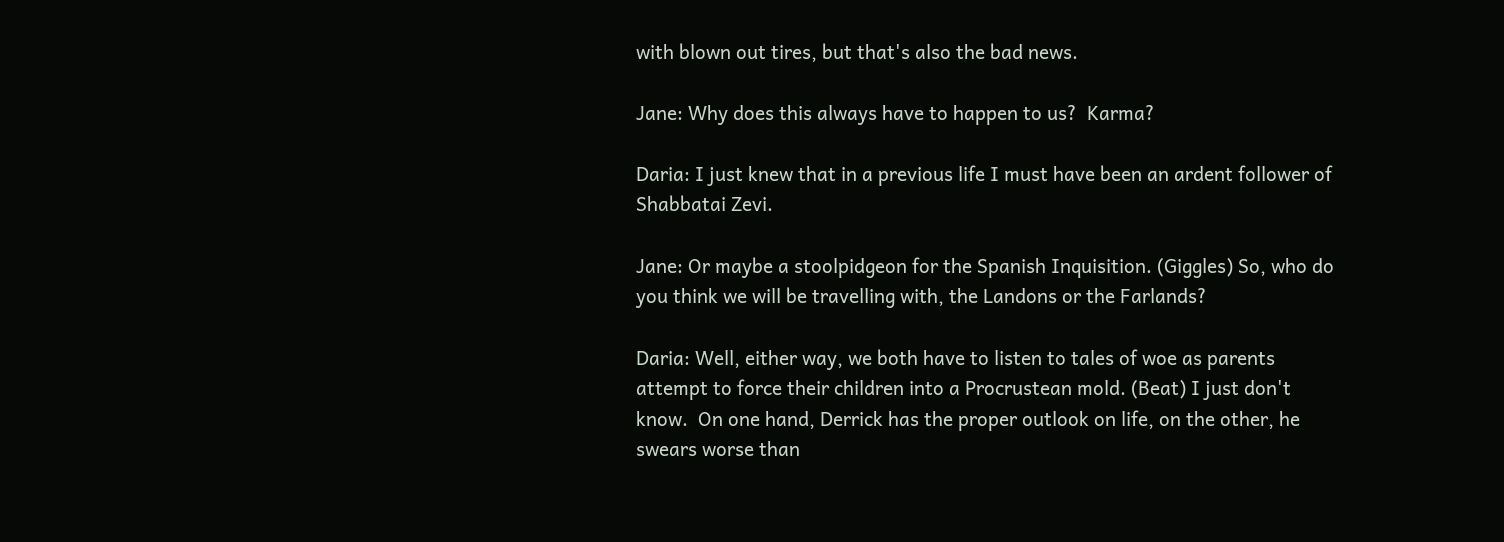with blown out tires, but that's also the bad news.

Jane: Why does this always have to happen to us?  Karma?

Daria: I just knew that in a previous life I must have been an ardent follower of Shabbatai Zevi.

Jane: Or maybe a stoolpidgeon for the Spanish Inquisition. (Giggles) So, who do you think we will be travelling with, the Landons or the Farlands?

Daria: Well, either way, we both have to listen to tales of woe as parents attempt to force their children into a Procrustean mold. (Beat) I just don't know.  On one hand, Derrick has the proper outlook on life, on the other, he swears worse than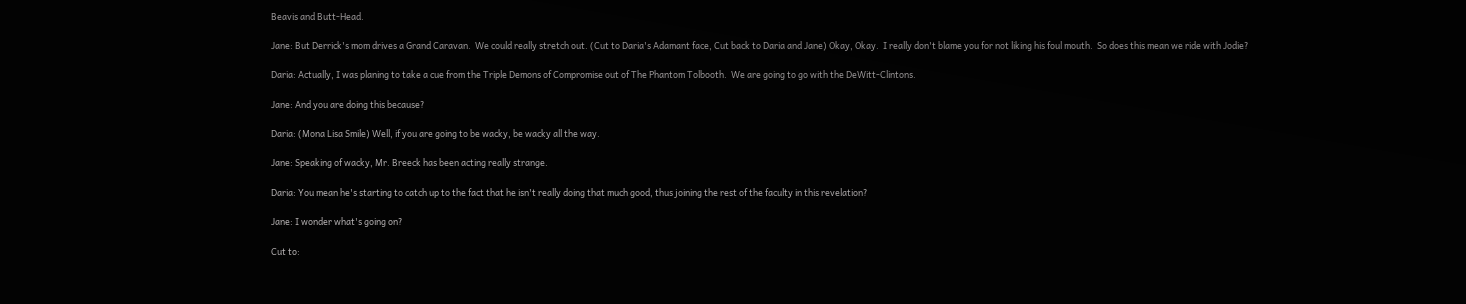Beavis and Butt-Head.

Jane: But Derrick's mom drives a Grand Caravan.  We could really stretch out. (Cut to Daria's Adamant face, Cut back to Daria and Jane) Okay, Okay.  I really don't blame you for not liking his foul mouth.  So does this mean we ride with Jodie?

Daria: Actually, I was planing to take a cue from the Triple Demons of Compromise out of The Phantom Tolbooth.  We are going to go with the DeWitt-Clintons.

Jane: And you are doing this because?

Daria: (Mona Lisa Smile) Well, if you are going to be wacky, be wacky all the way.

Jane: Speaking of wacky, Mr. Breeck has been acting really strange.

Daria: You mean he's starting to catch up to the fact that he isn't really doing that much good, thus joining the rest of the faculty in this revelation?

Jane: I wonder what's going on?

Cut to: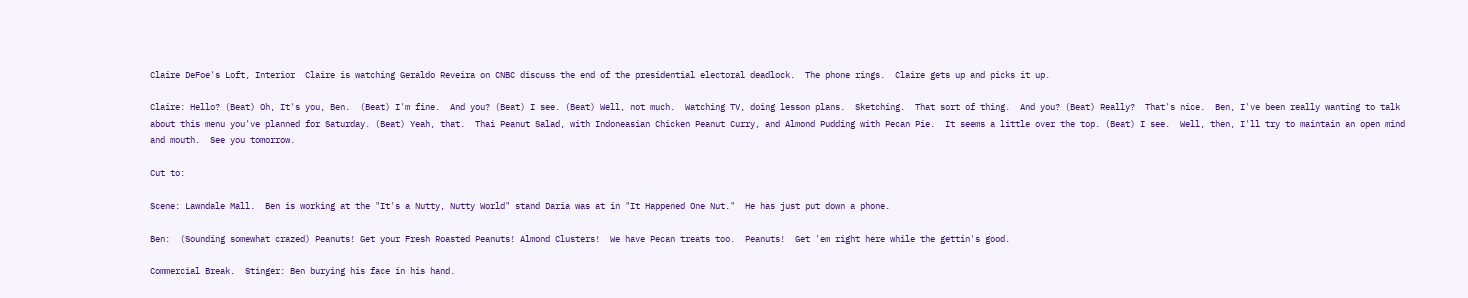Claire DeFoe's Loft, Interior  Claire is watching Geraldo Reveira on CNBC discuss the end of the presidential electoral deadlock.  The phone rings.  Claire gets up and picks it up.

Claire: Hello? (Beat) Oh, It's you, Ben.  (Beat) I'm fine.  And you? (Beat) I see. (Beat) Well, not much.  Watching TV, doing lesson plans.  Sketching.  That sort of thing.  And you? (Beat) Really?  That's nice.  Ben, I've been really wanting to talk about this menu you've planned for Saturday. (Beat) Yeah, that.  Thai Peanut Salad, with Indoneasian Chicken Peanut Curry, and Almond Pudding with Pecan Pie.  It seems a little over the top. (Beat) I see.  Well, then, I'll try to maintain an open mind and mouth.  See you tomorrow.

Cut to:

Scene: Lawndale Mall.  Ben is working at the "It's a Nutty, Nutty World" stand Daria was at in "It Happened One Nut."  He has just put down a phone.

Ben:  (Sounding somewhat crazed) Peanuts! Get your Fresh Roasted Peanuts! Almond Clusters!  We have Pecan treats too.  Peanuts!  Get 'em right here while the gettin's good.

Commercial Break.  Stinger: Ben burying his face in his hand.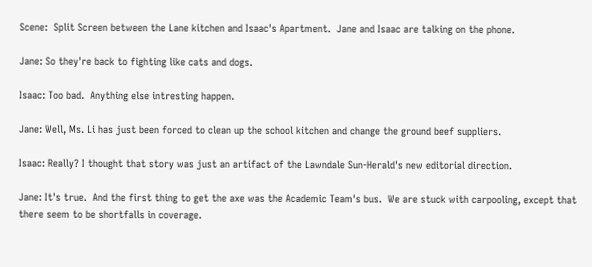Scene:  Split Screen between the Lane kitchen and Isaac's Apartment.  Jane and Isaac are talking on the phone.

Jane: So they're back to fighting like cats and dogs.

Isaac: Too bad.  Anything else intresting happen.

Jane: Well, Ms. Li has just been forced to clean up the school kitchen and change the ground beef suppliers.

Isaac: Really? I thought that story was just an artifact of the Lawndale Sun-Herald's new editorial direction.

Jane: It's true.  And the first thing to get the axe was the Academic Team's bus.  We are stuck with carpooling, except that there seem to be shortfalls in coverage.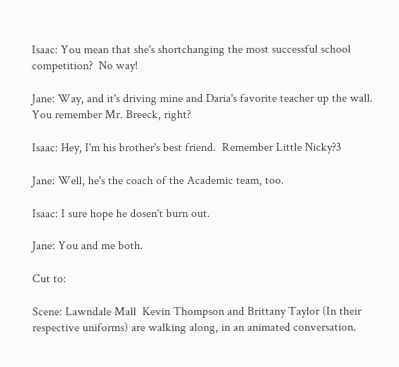Isaac: You mean that she's shortchanging the most successful school competition?  No way!

Jane: Way, and it's driving mine and Daria's favorite teacher up the wall.  You remember Mr. Breeck, right?

Isaac: Hey, I'm his brother's best friend.  Remember Little Nicky?3

Jane: Well, he's the coach of the Academic team, too.

Isaac: I sure hope he dosen't burn out.

Jane: You and me both.

Cut to:

Scene: Lawndale Mall  Kevin Thompson and Brittany Taylor (In their respective uniforms) are walking along, in an animated conversation.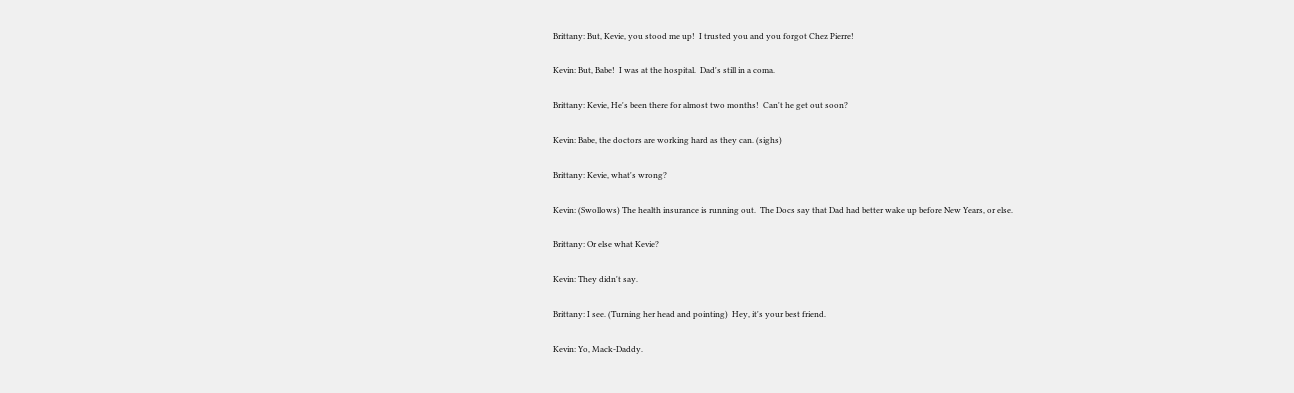Brittany: But, Kevie, you stood me up!  I trusted you and you forgot Chez Pierre!

Kevin: But, Babe!  I was at the hospital.  Dad's still in a coma.

Brittany: Kevie, He's been there for almost two months!  Can't he get out soon?

Kevin: Babe, the doctors are working hard as they can. (sighs)

Brittany: Kevie, what's wrong?

Kevin: (Swollows) The health insurance is running out.  The Docs say that Dad had better wake up before New Years, or else.

Brittany: Or else what Kevie?

Kevin: They didn't say.

Brittany: I see. (Turning her head and pointing)  Hey, it's your best friend.

Kevin: Yo, Mack-Daddy.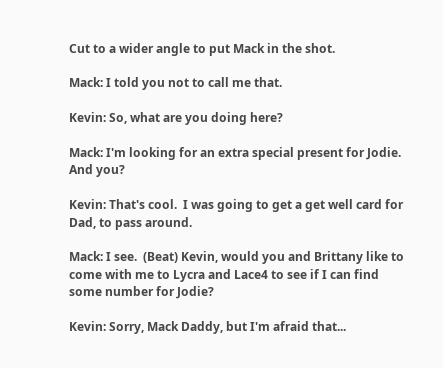Cut to a wider angle to put Mack in the shot.

Mack: I told you not to call me that.

Kevin: So, what are you doing here?

Mack: I'm looking for an extra special present for Jodie.  And you?

Kevin: That's cool.  I was going to get a get well card for Dad, to pass around.

Mack: I see.  (Beat) Kevin, would you and Brittany like to come with me to Lycra and Lace4 to see if I can find some number for Jodie?

Kevin: Sorry, Mack Daddy, but I'm afraid that...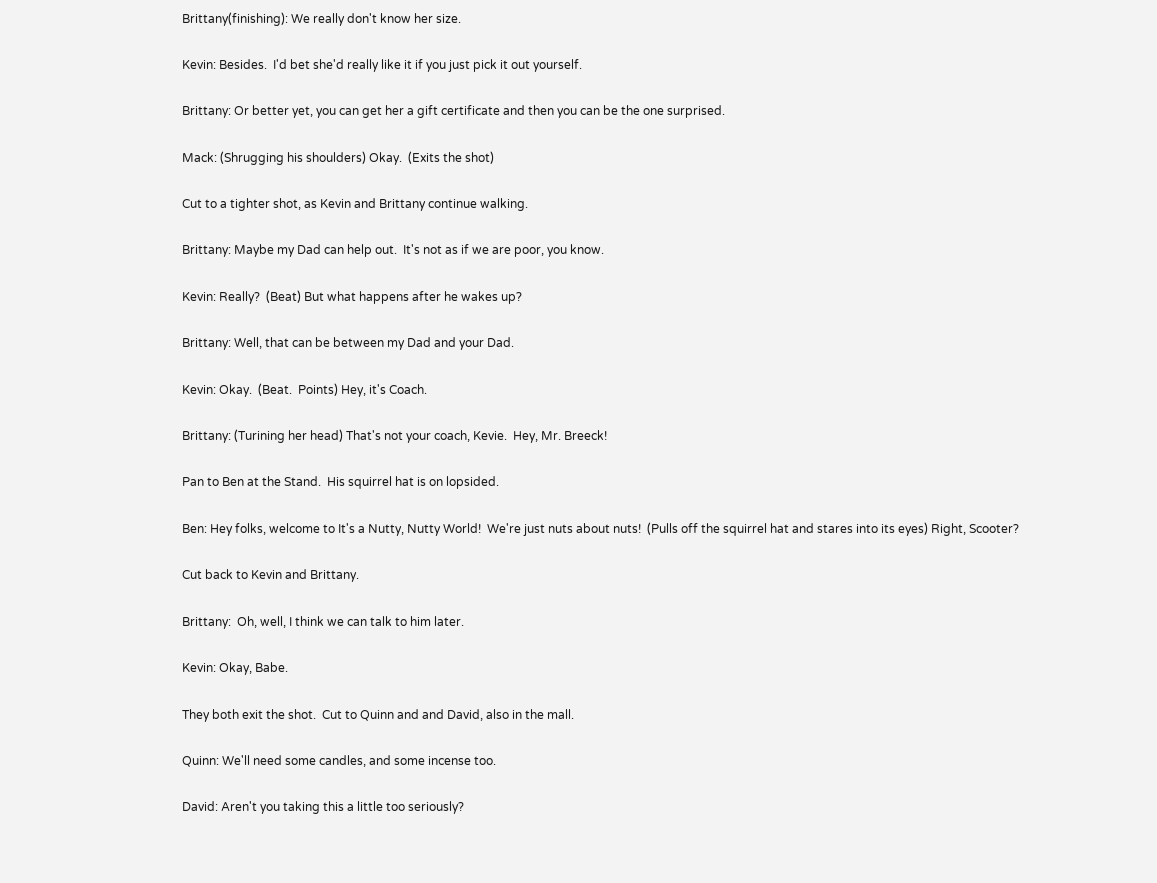Brittany(finishing): We really don't know her size.

Kevin: Besides.  I'd bet she'd really like it if you just pick it out yourself.

Brittany: Or better yet, you can get her a gift certificate and then you can be the one surprised.

Mack: (Shrugging his shoulders) Okay.  (Exits the shot)

Cut to a tighter shot, as Kevin and Brittany continue walking.

Brittany: Maybe my Dad can help out.  It's not as if we are poor, you know.

Kevin: Really?  (Beat) But what happens after he wakes up?

Brittany: Well, that can be between my Dad and your Dad.

Kevin: Okay.  (Beat.  Points) Hey, it's Coach.

Brittany: (Turining her head) That's not your coach, Kevie.  Hey, Mr. Breeck!

Pan to Ben at the Stand.  His squirrel hat is on lopsided.

Ben: Hey folks, welcome to It's a Nutty, Nutty World!  We're just nuts about nuts!  (Pulls off the squirrel hat and stares into its eyes) Right, Scooter?

Cut back to Kevin and Brittany.

Brittany:  Oh, well, I think we can talk to him later.

Kevin: Okay, Babe.

They both exit the shot.  Cut to Quinn and and David, also in the mall.

Quinn: We'll need some candles, and some incense too.

David: Aren't you taking this a little too seriously?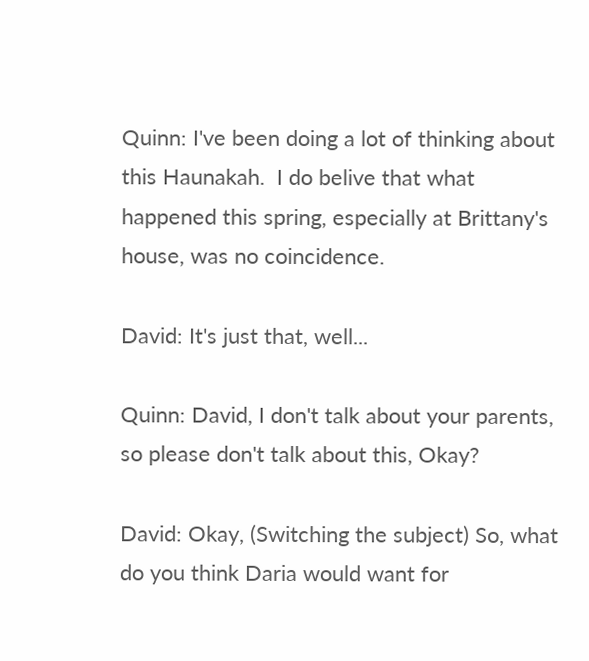Quinn: I've been doing a lot of thinking about this Haunakah.  I do belive that what happened this spring, especially at Brittany's house, was no coincidence.

David: It's just that, well...

Quinn: David, I don't talk about your parents, so please don't talk about this, Okay?

David: Okay, (Switching the subject) So, what do you think Daria would want for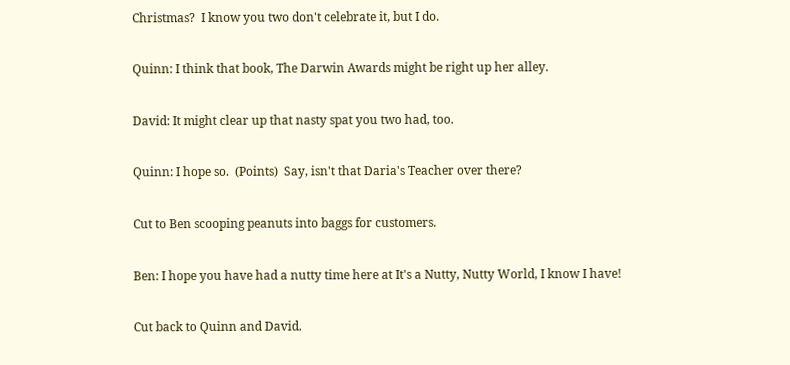Christmas?  I know you two don't celebrate it, but I do.

Quinn: I think that book, The Darwin Awards might be right up her alley.

David: It might clear up that nasty spat you two had, too.

Quinn: I hope so.  (Points)  Say, isn't that Daria's Teacher over there?

Cut to Ben scooping peanuts into baggs for customers.

Ben: I hope you have had a nutty time here at It's a Nutty, Nutty World, I know I have!

Cut back to Quinn and David.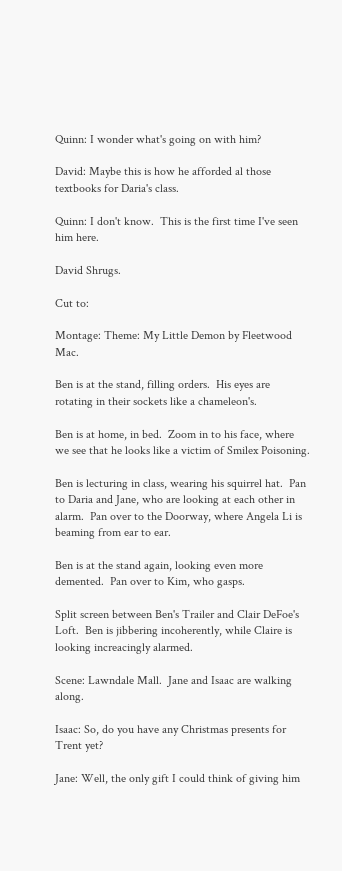Quinn: I wonder what's going on with him?

David: Maybe this is how he afforded al those textbooks for Daria's class.

Quinn: I don't know.  This is the first time I've seen him here.

David Shrugs.

Cut to:

Montage: Theme: My Little Demon by Fleetwood Mac.

Ben is at the stand, filling orders.  His eyes are rotating in their sockets like a chameleon's.

Ben is at home, in bed.  Zoom in to his face, where we see that he looks like a victim of Smilex Poisoning.

Ben is lecturing in class, wearing his squirrel hat.  Pan to Daria and Jane, who are looking at each other in alarm.  Pan over to the Doorway, where Angela Li is beaming from ear to ear.

Ben is at the stand again, looking even more demented.  Pan over to Kim, who gasps.

Split screen between Ben's Trailer and Clair DeFoe's Loft.  Ben is jibbering incoherently, while Claire is looking increacingly alarmed.

Scene: Lawndale Mall.  Jane and Isaac are walking along.

Isaac: So, do you have any Christmas presents for Trent yet?

Jane: Well, the only gift I could think of giving him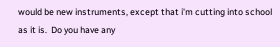would be new instruments, except that i'm cutting into school as it is.  Do you have any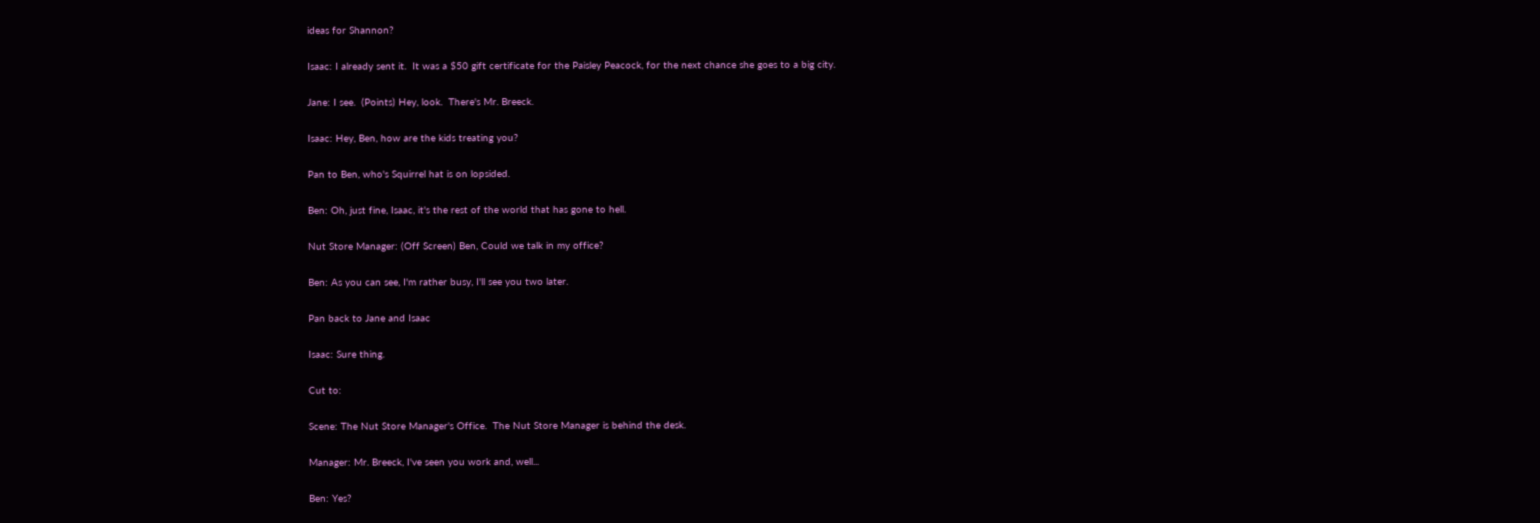ideas for Shannon?

Isaac: I already sent it.  It was a $50 gift certificate for the Paisley Peacock, for the next chance she goes to a big city.

Jane: I see.  (Points) Hey, look.  There's Mr. Breeck.

Isaac: Hey, Ben, how are the kids treating you?

Pan to Ben, who's Squirrel hat is on lopsided.

Ben: Oh, just fine, Isaac, it's the rest of the world that has gone to hell.

Nut Store Manager: (Off Screen) Ben, Could we talk in my office?

Ben: As you can see, I'm rather busy, I'll see you two later.

Pan back to Jane and Isaac

Isaac: Sure thing.

Cut to:

Scene: The Nut Store Manager's Office.  The Nut Store Manager is behind the desk.

Manager: Mr. Breeck, I've seen you work and, well...

Ben: Yes?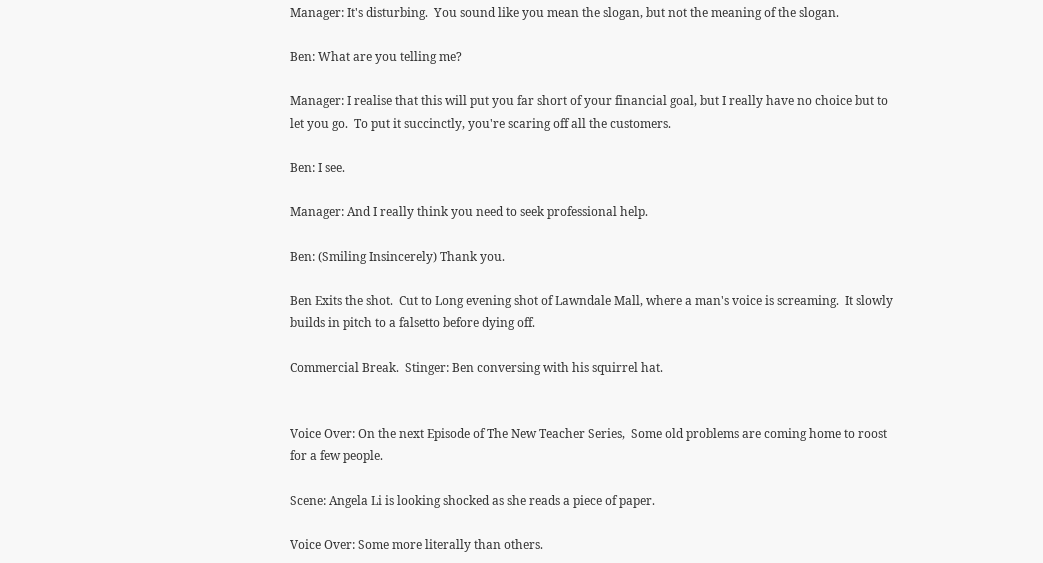Manager: It's disturbing.  You sound like you mean the slogan, but not the meaning of the slogan.

Ben: What are you telling me?

Manager: I realise that this will put you far short of your financial goal, but I really have no choice but to let you go.  To put it succinctly, you're scaring off all the customers.

Ben: I see.

Manager: And I really think you need to seek professional help.

Ben: (Smiling Insincerely) Thank you.

Ben Exits the shot.  Cut to Long evening shot of Lawndale Mall, where a man's voice is screaming.  It slowly builds in pitch to a falsetto before dying off.

Commercial Break.  Stinger: Ben conversing with his squirrel hat.


Voice Over: On the next Episode of The New Teacher Series,  Some old problems are coming home to roost for a few people.

Scene: Angela Li is looking shocked as she reads a piece of paper.

Voice Over: Some more literally than others.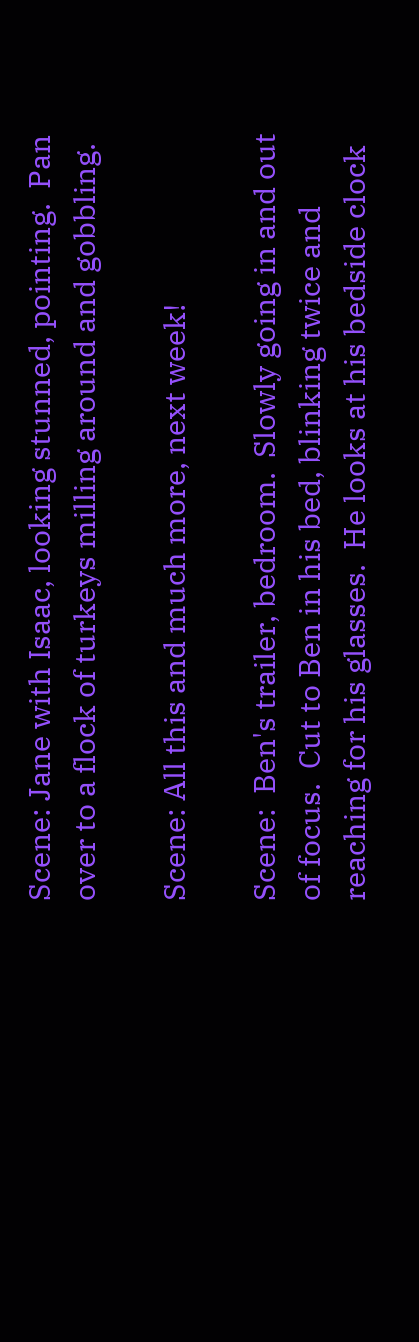Scene: Jane with Isaac, looking stunned, pointing.  Pan over to a flock of turkeys milling around and gobbling.

Scene: All this and much more, next week!

Scene:  Ben's trailer, bedroom.  Slowly going in and out of focus.  Cut to Ben in his bed, blinking twice and reaching for his glasses.  He looks at his bedside clock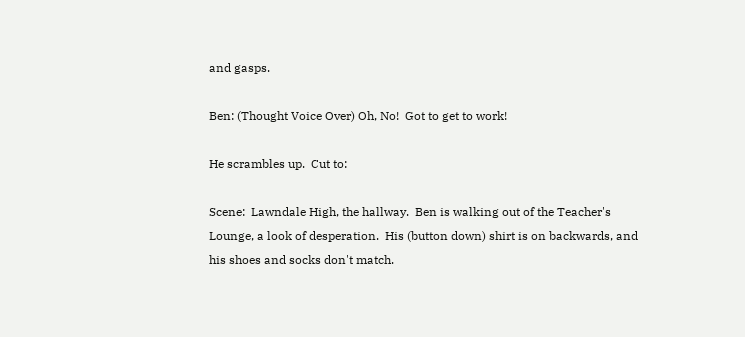and gasps.

Ben: (Thought Voice Over) Oh, No!  Got to get to work!

He scrambles up.  Cut to:

Scene:  Lawndale High, the hallway.  Ben is walking out of the Teacher's Lounge, a look of desperation.  His (button down) shirt is on backwards, and his shoes and socks don't match.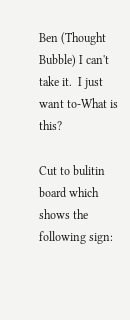Ben (Thought Bubble) I can't take it.  I just want to-What is this?

Cut to bulitin board which shows the following sign: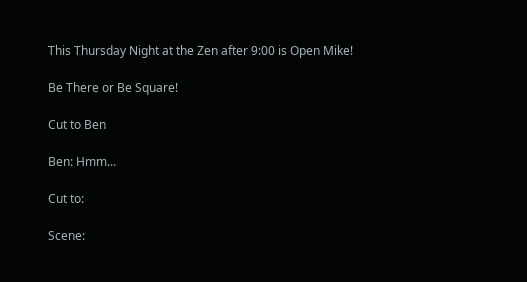This Thursday Night at the Zen after 9:00 is Open Mike!

Be There or Be Square!

Cut to Ben

Ben: Hmm...

Cut to:

Scene: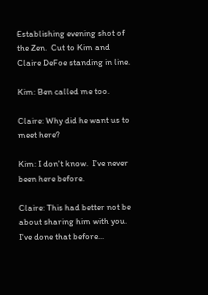Establishing evening shot of the Zen.  Cut to Kim and Claire DeFoe standing in line.

Kim: Ben called me too.

Claire: Why did he want us to meet here?

Kim: I don't know.  I've never been here before.

Claire: This had better not be about sharing him with you.  I've done that before...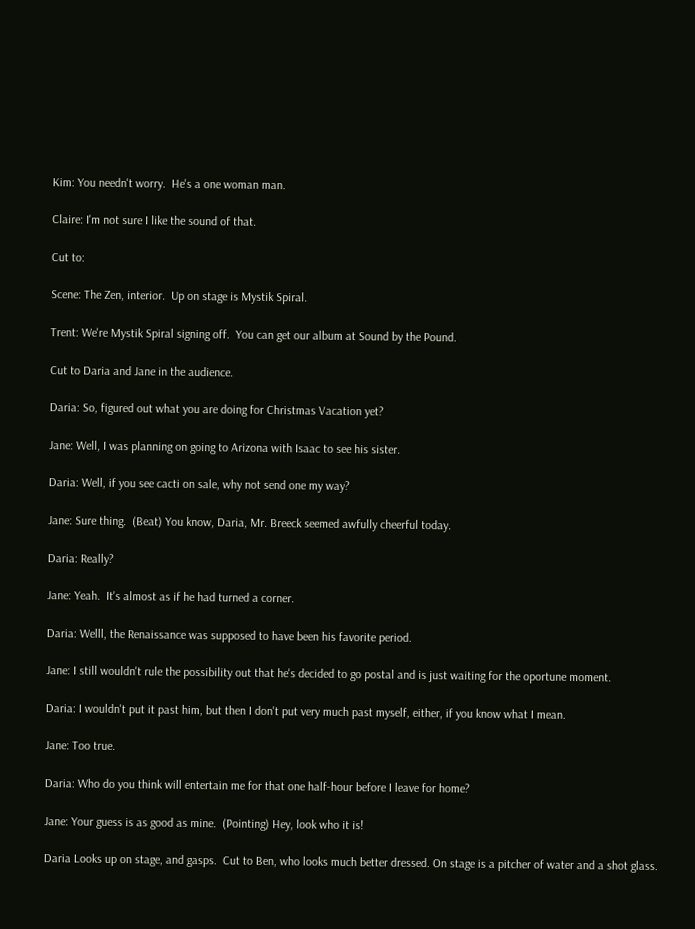Kim: You needn't worry.  He's a one woman man.

Claire: I'm not sure I like the sound of that.

Cut to:

Scene: The Zen, interior.  Up on stage is Mystik Spiral.

Trent: We're Mystik Spiral signing off.  You can get our album at Sound by the Pound.

Cut to Daria and Jane in the audience.

Daria: So, figured out what you are doing for Christmas Vacation yet?

Jane: Well, I was planning on going to Arizona with Isaac to see his sister.

Daria: Well, if you see cacti on sale, why not send one my way?

Jane: Sure thing.  (Beat) You know, Daria, Mr. Breeck seemed awfully cheerful today.

Daria: Really?

Jane: Yeah.  It's almost as if he had turned a corner.

Daria: Welll, the Renaissance was supposed to have been his favorite period.

Jane: I still wouldn't rule the possibility out that he's decided to go postal and is just waiting for the oportune moment.

Daria: I wouldn't put it past him, but then I don't put very much past myself, either, if you know what I mean.

Jane: Too true.

Daria: Who do you think will entertain me for that one half-hour before I leave for home?

Jane: Your guess is as good as mine.  (Pointing) Hey, look who it is!

Daria Looks up on stage, and gasps.  Cut to Ben, who looks much better dressed. On stage is a pitcher of water and a shot glass.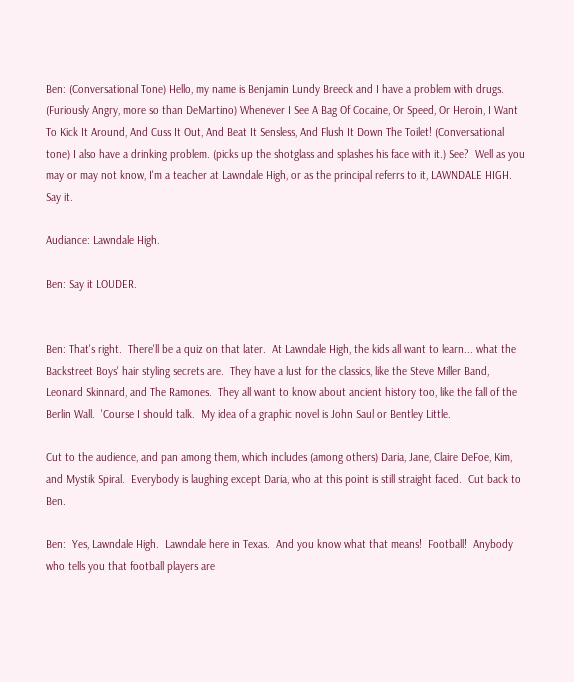Ben: (Conversational Tone) Hello, my name is Benjamin Lundy Breeck and I have a problem with drugs. (Furiously Angry, more so than DeMartino) Whenever I See A Bag Of Cocaine, Or Speed, Or Heroin, I Want To Kick It Around, And Cuss It Out, And Beat It Sensless, And Flush It Down The Toilet! (Conversational tone) I also have a drinking problem. (picks up the shotglass and splashes his face with it.) See?  Well as you may or may not know, I'm a teacher at Lawndale High, or as the principal referrs to it, LAWNDALE HIGH.  Say it.

Audiance: Lawndale High.

Ben: Say it LOUDER.


Ben: That's right.  There'll be a quiz on that later.  At Lawndale High, the kids all want to learn... what the Backstreet Boys' hair styling secrets are.  They have a lust for the classics, like the Steve Miller Band, Leonard Skinnard, and The Ramones.  They all want to know about ancient history too, like the fall of the Berlin Wall.  'Course I should talk.  My idea of a graphic novel is John Saul or Bentley Little.

Cut to the audience, and pan among them, which includes (among others) Daria, Jane, Claire DeFoe, Kim, and Mystik Spiral.  Everybody is laughing except Daria, who at this point is still straight faced.  Cut back to Ben.

Ben:  Yes, Lawndale High.  Lawndale here in Texas.  And you know what that means!  Football!  Anybody who tells you that football players are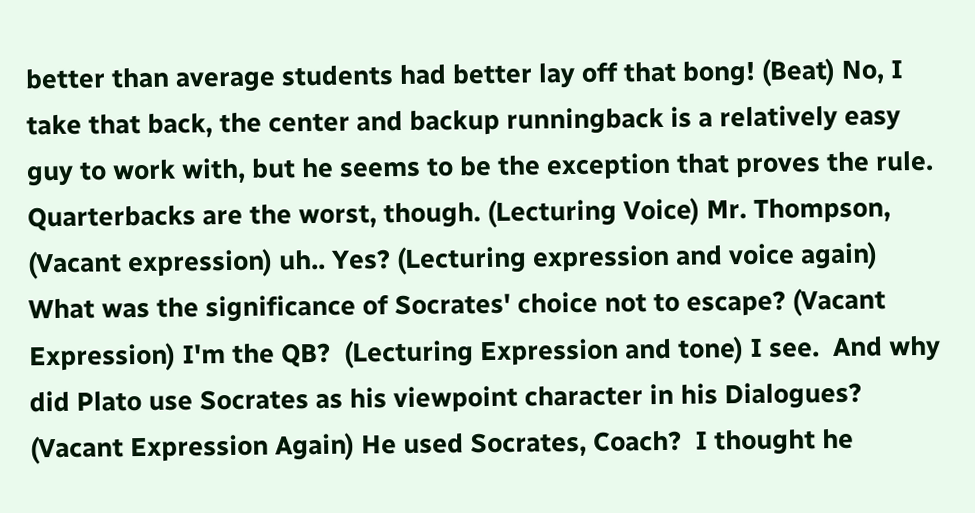better than average students had better lay off that bong! (Beat) No, I take that back, the center and backup runningback is a relatively easy guy to work with, but he seems to be the exception that proves the rule.  Quarterbacks are the worst, though. (Lecturing Voice) Mr. Thompson, (Vacant expression) uh.. Yes? (Lecturing expression and voice again) What was the significance of Socrates' choice not to escape? (Vacant Expression) I'm the QB?  (Lecturing Expression and tone) I see.  And why did Plato use Socrates as his viewpoint character in his Dialogues? (Vacant Expression Again) He used Socrates, Coach?  I thought he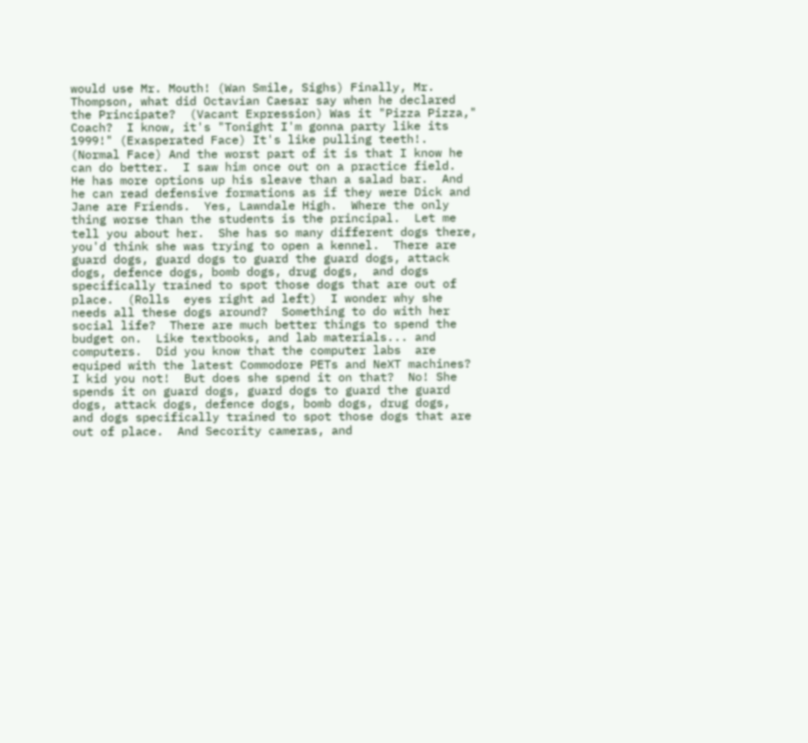would use Mr. Mouth! (Wan Smile, Sighs) Finally, Mr. Thompson, what did Octavian Caesar say when he declared the Principate?  (Vacant Expression) Was it "Pizza Pizza," Coach?  I know, it's "Tonight I'm gonna party like its 1999!" (Exasperated Face) It's like pulling teeth!.  (Normal Face) And the worst part of it is that I know he can do better.  I saw him once out on a practice field.  He has more options up his sleave than a salad bar.  And he can read defensive formations as if they were Dick and Jane are Friends.  Yes, Lawndale High.  Where the only thing worse than the students is the principal.  Let me tell you about her.  She has so many different dogs there, you'd think she was trying to open a kennel.  There are guard dogs, guard dogs to guard the guard dogs, attack dogs, defence dogs, bomb dogs, drug dogs,  and dogs specifically trained to spot those dogs that are out of place.  (Rolls  eyes right ad left)  I wonder why she needs all these dogs around?  Something to do with her social life?  There are much better things to spend the budget on.  Like textbooks, and lab materials... and computers.  Did you know that the computer labs  are equiped with the latest Commodore PETs and NeXT machines? I kid you not!  But does she spend it on that?  No! She spends it on guard dogs, guard dogs to guard the guard dogs, attack dogs, defence dogs, bomb dogs, drug dogs,  and dogs specifically trained to spot those dogs that are out of place.  And Secority cameras, and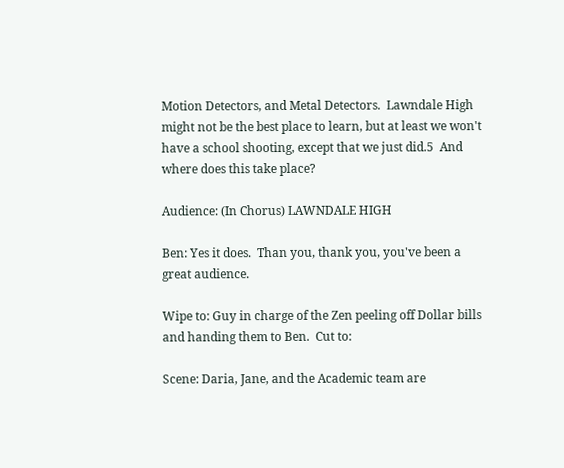Motion Detectors, and Metal Detectors.  Lawndale High might not be the best place to learn, but at least we won't have a school shooting, except that we just did.5  And where does this take place?

Audience: (In Chorus) LAWNDALE HIGH

Ben: Yes it does.  Than you, thank you, you've been a great audience.

Wipe to: Guy in charge of the Zen peeling off Dollar bills and handing them to Ben.  Cut to:

Scene: Daria, Jane, and the Academic team are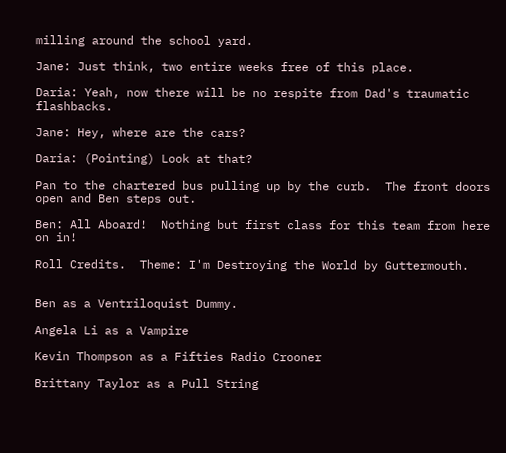milling around the school yard.

Jane: Just think, two entire weeks free of this place.

Daria: Yeah, now there will be no respite from Dad's traumatic flashbacks.

Jane: Hey, where are the cars?

Daria: (Pointing) Look at that?

Pan to the chartered bus pulling up by the curb.  The front doors open and Ben steps out.

Ben: All Aboard!  Nothing but first class for this team from here on in!

Roll Credits.  Theme: I'm Destroying the World by Guttermouth.


Ben as a Ventriloquist Dummy.

Angela Li as a Vampire

Kevin Thompson as a Fifties Radio Crooner

Brittany Taylor as a Pull String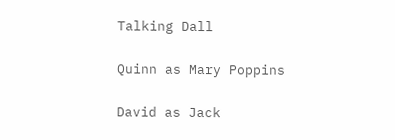Talking Dall

Quinn as Mary Poppins

David as Jack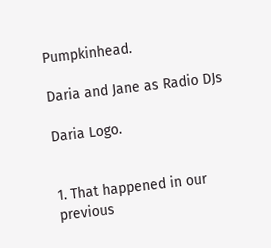Pumpkinhead.

Daria and Jane as Radio DJs

Daria Logo.


1. That happened in our previous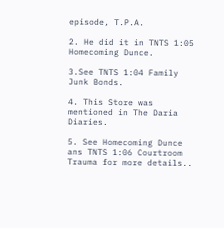episode, T.P.A.

2. He did it in TNTS 1:05 Homecoming Dunce.

3.See TNTS 1:04 Family Junk Bonds.

4. This Store was mentioned in The Daria Diaries.

5. See Homecoming Dunce ans TNTS 1:06 Courtroom Trauma for more details..